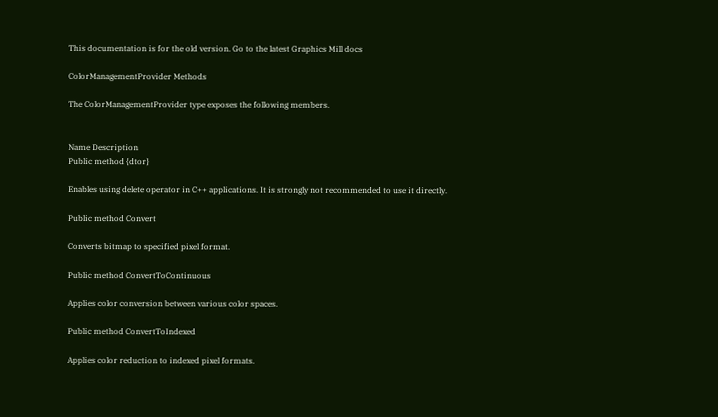This documentation is for the old version. Go to the latest Graphics Mill docs

ColorManagementProvider Methods

The ColorManagementProvider type exposes the following members.


Name Description
Public method {dtor}

Enables using delete operator in C++ applications. It is strongly not recommended to use it directly.

Public method Convert

Converts bitmap to specified pixel format.

Public method ConvertToContinuous

Applies color conversion between various color spaces.

Public method ConvertToIndexed

Applies color reduction to indexed pixel formats.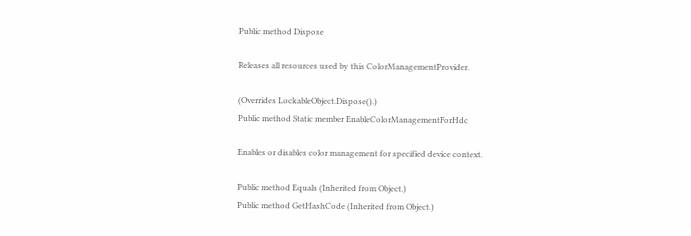Public method Dispose

Releases all resources used by this ColorManagementProvider.

(Overrides LockableObject.Dispose().)
Public method Static member EnableColorManagementForHdc

Enables or disables color management for specified device context.

Public method Equals (Inherited from Object.)
Public method GetHashCode (Inherited from Object.)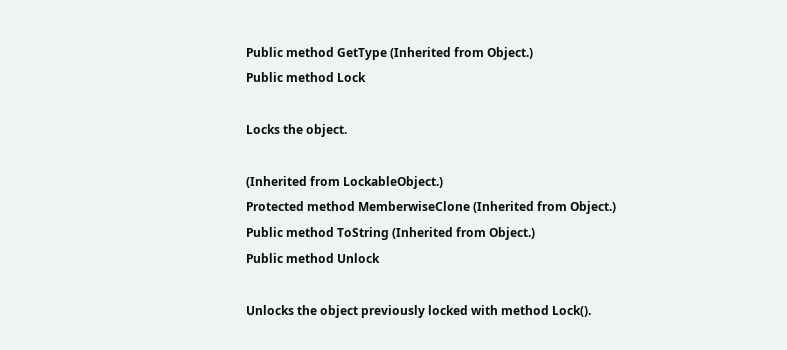Public method GetType (Inherited from Object.)
Public method Lock

Locks the object.

(Inherited from LockableObject.)
Protected method MemberwiseClone (Inherited from Object.)
Public method ToString (Inherited from Object.)
Public method Unlock

Unlocks the object previously locked with method Lock().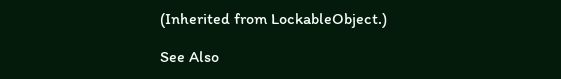(Inherited from LockableObject.)

See Also